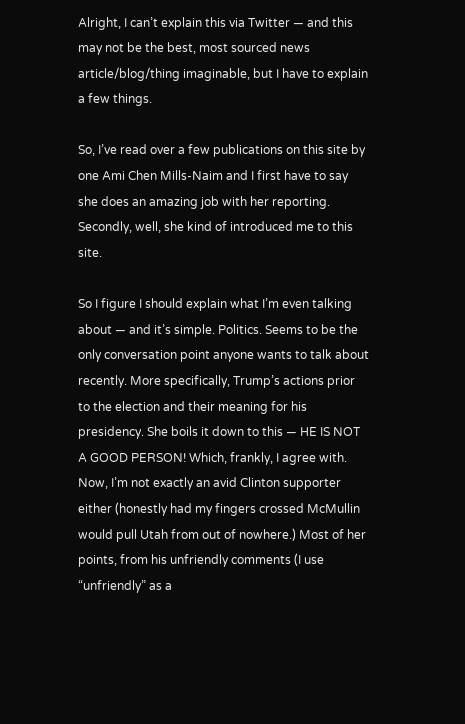Alright, I can’t explain this via Twitter — and this may not be the best, most sourced news article/blog/thing imaginable, but I have to explain a few things.

So, I’ve read over a few publications on this site by one Ami Chen Mills-Naim and I first have to say she does an amazing job with her reporting. Secondly, well, she kind of introduced me to this site.

So I figure I should explain what I’m even talking about — and it’s simple. Politics. Seems to be the only conversation point anyone wants to talk about recently. More specifically, Trump’s actions prior to the election and their meaning for his presidency. She boils it down to this — HE IS NOT A GOOD PERSON! Which, frankly, I agree with. Now, I’m not exactly an avid Clinton supporter either (honestly had my fingers crossed McMullin would pull Utah from out of nowhere.) Most of her points, from his unfriendly comments (I use “unfriendly” as a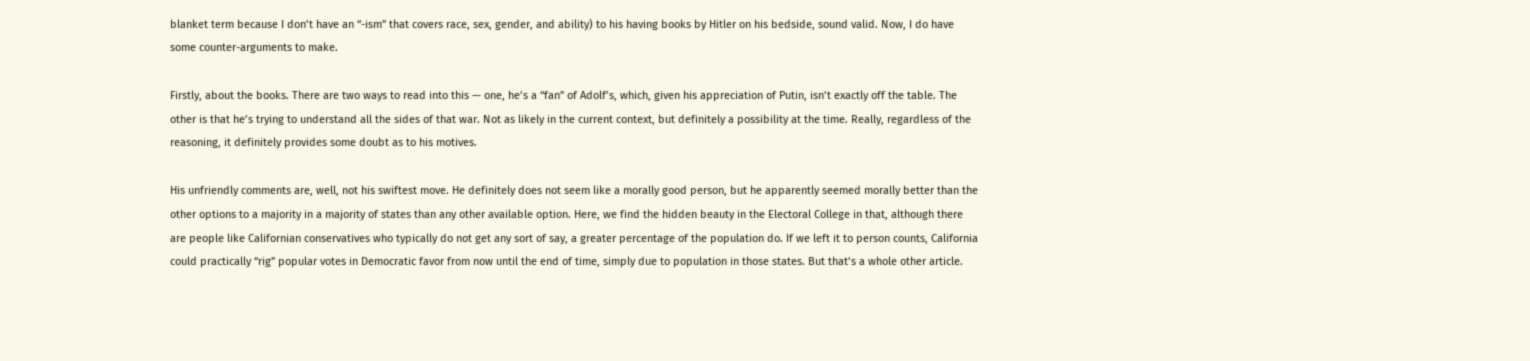blanket term because I don’t have an “-ism” that covers race, sex, gender, and ability) to his having books by Hitler on his bedside, sound valid. Now, I do have some counter-arguments to make.

Firstly, about the books. There are two ways to read into this — one, he’s a “fan” of Adolf’s, which, given his appreciation of Putin, isn’t exactly off the table. The other is that he’s trying to understand all the sides of that war. Not as likely in the current context, but definitely a possibility at the time. Really, regardless of the reasoning, it definitely provides some doubt as to his motives.

His unfriendly comments are, well, not his swiftest move. He definitely does not seem like a morally good person, but he apparently seemed morally better than the other options to a majority in a majority of states than any other available option. Here, we find the hidden beauty in the Electoral College in that, although there are people like Californian conservatives who typically do not get any sort of say, a greater percentage of the population do. If we left it to person counts, California could practically “rig” popular votes in Democratic favor from now until the end of time, simply due to population in those states. But that’s a whole other article.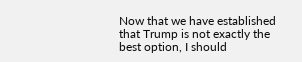Now that we have established that Trump is not exactly the best option, I should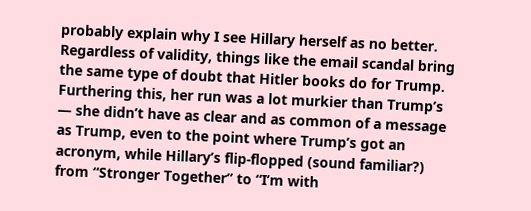probably explain why I see Hillary herself as no better. Regardless of validity, things like the email scandal bring the same type of doubt that Hitler books do for Trump. Furthering this, her run was a lot murkier than Trump’s — she didn’t have as clear and as common of a message as Trump, even to the point where Trump’s got an acronym, while Hillary’s flip-flopped (sound familiar?) from “Stronger Together” to “I’m with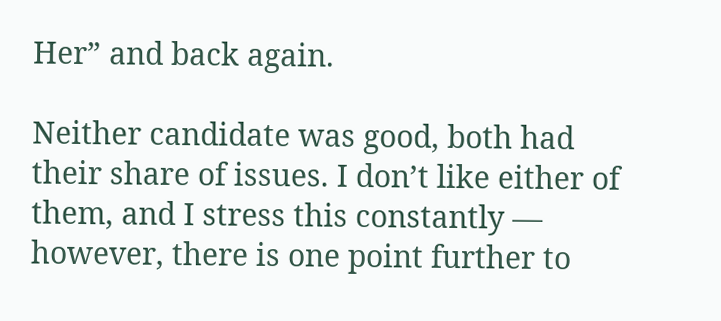Her” and back again.

Neither candidate was good, both had their share of issues. I don’t like either of them, and I stress this constantly — however, there is one point further to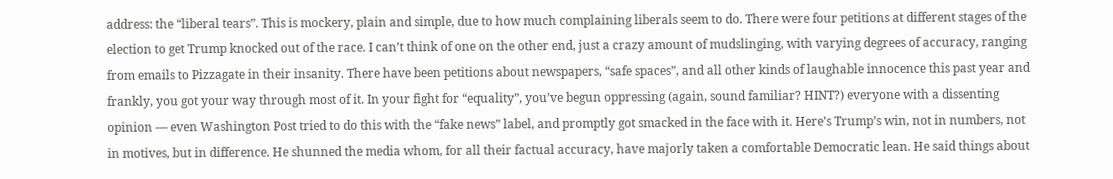address: the “liberal tears”. This is mockery, plain and simple, due to how much complaining liberals seem to do. There were four petitions at different stages of the election to get Trump knocked out of the race. I can’t think of one on the other end, just a crazy amount of mudslinging, with varying degrees of accuracy, ranging from emails to Pizzagate in their insanity. There have been petitions about newspapers, “safe spaces”, and all other kinds of laughable innocence this past year and frankly, you got your way through most of it. In your fight for “equality”, you’ve begun oppressing (again, sound familiar? HINT?) everyone with a dissenting opinion — even Washington Post tried to do this with the “fake news” label, and promptly got smacked in the face with it. Here’s Trump’s win, not in numbers, not in motives, but in difference. He shunned the media whom, for all their factual accuracy, have majorly taken a comfortable Democratic lean. He said things about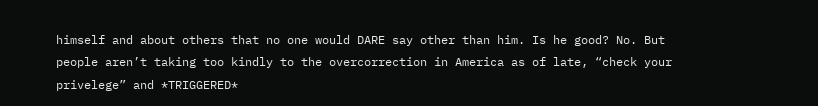himself and about others that no one would DARE say other than him. Is he good? No. But people aren’t taking too kindly to the overcorrection in America as of late, “check your privelege” and *TRIGGERED*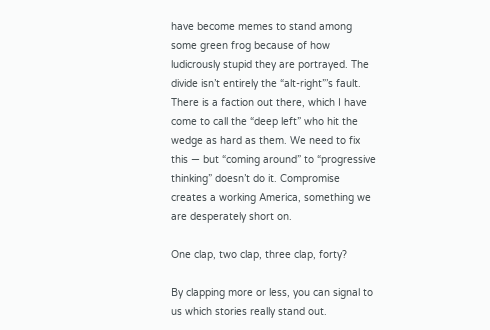have become memes to stand among some green frog because of how ludicrously stupid they are portrayed. The divide isn’t entirely the “alt-right”’s fault. There is a faction out there, which I have come to call the “deep left” who hit the wedge as hard as them. We need to fix this — but “coming around” to “progressive thinking” doesn’t do it. Compromise creates a working America, something we are desperately short on.

One clap, two clap, three clap, forty?

By clapping more or less, you can signal to us which stories really stand out.